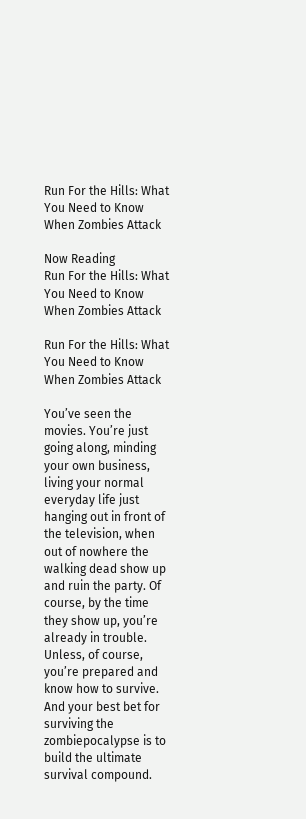Run For the Hills: What You Need to Know When Zombies Attack

Now Reading
Run For the Hills: What You Need to Know When Zombies Attack

Run For the Hills: What You Need to Know When Zombies Attack

You’ve seen the movies. You’re just going along, minding your own business, living your normal everyday life just hanging out in front of the television, when out of nowhere the walking dead show up and ruin the party. Of course, by the time they show up, you’re already in trouble. Unless, of course, you’re prepared and know how to survive. And your best bet for surviving the zombiepocalypse is to build the ultimate survival compound.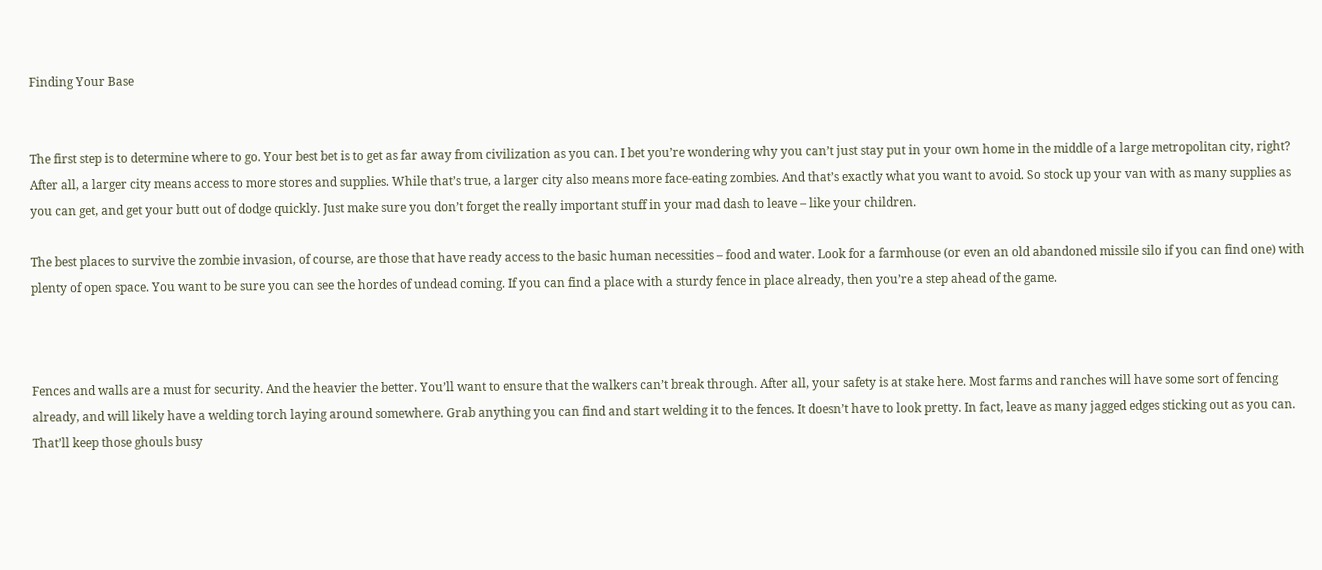Finding Your Base


The first step is to determine where to go. Your best bet is to get as far away from civilization as you can. I bet you’re wondering why you can’t just stay put in your own home in the middle of a large metropolitan city, right? After all, a larger city means access to more stores and supplies. While that’s true, a larger city also means more face-eating zombies. And that’s exactly what you want to avoid. So stock up your van with as many supplies as you can get, and get your butt out of dodge quickly. Just make sure you don’t forget the really important stuff in your mad dash to leave – like your children.

The best places to survive the zombie invasion, of course, are those that have ready access to the basic human necessities – food and water. Look for a farmhouse (or even an old abandoned missile silo if you can find one) with plenty of open space. You want to be sure you can see the hordes of undead coming. If you can find a place with a sturdy fence in place already, then you’re a step ahead of the game.



Fences and walls are a must for security. And the heavier the better. You’ll want to ensure that the walkers can’t break through. After all, your safety is at stake here. Most farms and ranches will have some sort of fencing already, and will likely have a welding torch laying around somewhere. Grab anything you can find and start welding it to the fences. It doesn’t have to look pretty. In fact, leave as many jagged edges sticking out as you can. That’ll keep those ghouls busy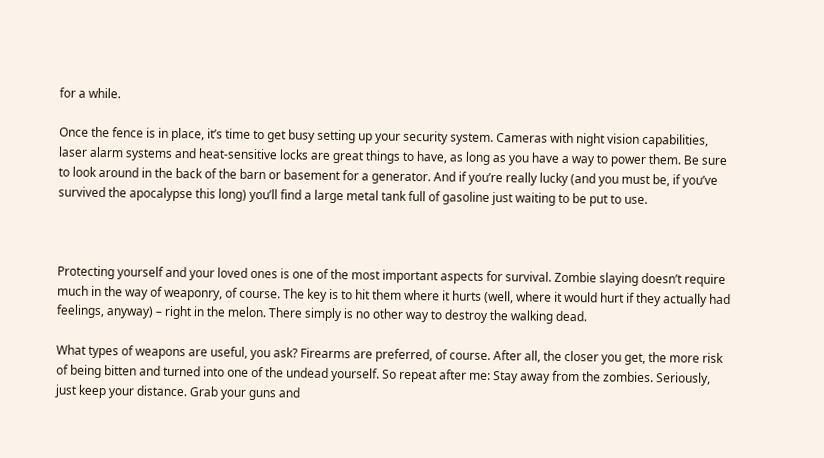for a while.

Once the fence is in place, it’s time to get busy setting up your security system. Cameras with night vision capabilities, laser alarm systems and heat-sensitive locks are great things to have, as long as you have a way to power them. Be sure to look around in the back of the barn or basement for a generator. And if you’re really lucky (and you must be, if you’ve survived the apocalypse this long) you’ll find a large metal tank full of gasoline just waiting to be put to use.



Protecting yourself and your loved ones is one of the most important aspects for survival. Zombie slaying doesn’t require much in the way of weaponry, of course. The key is to hit them where it hurts (well, where it would hurt if they actually had feelings, anyway) – right in the melon. There simply is no other way to destroy the walking dead.

What types of weapons are useful, you ask? Firearms are preferred, of course. After all, the closer you get, the more risk of being bitten and turned into one of the undead yourself. So repeat after me: Stay away from the zombies. Seriously, just keep your distance. Grab your guns and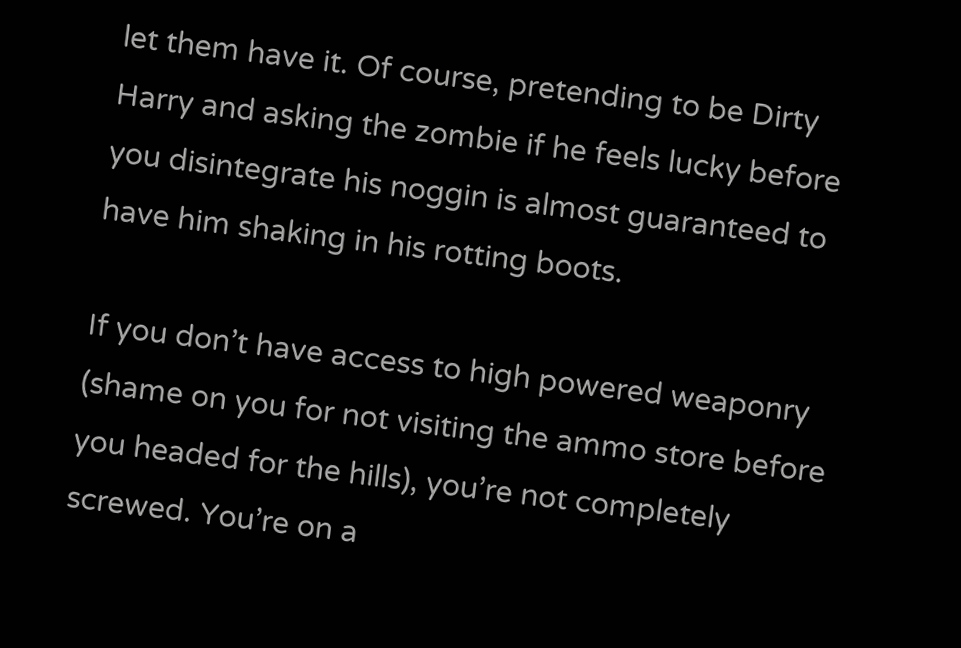let them have it. Of course, pretending to be Dirty Harry and asking the zombie if he feels lucky before you disintegrate his noggin is almost guaranteed to have him shaking in his rotting boots.

If you don’t have access to high powered weaponry (shame on you for not visiting the ammo store before you headed for the hills), you’re not completely screwed. You’re on a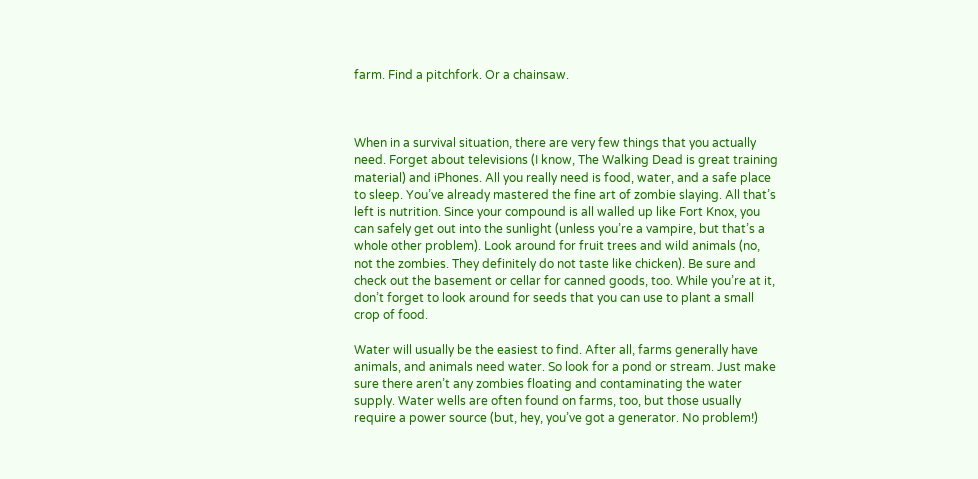farm. Find a pitchfork. Or a chainsaw.



When in a survival situation, there are very few things that you actually need. Forget about televisions (I know, The Walking Dead is great training material) and iPhones. All you really need is food, water, and a safe place to sleep. You’ve already mastered the fine art of zombie slaying. All that’s left is nutrition. Since your compound is all walled up like Fort Knox, you can safely get out into the sunlight (unless you’re a vampire, but that’s a whole other problem). Look around for fruit trees and wild animals (no, not the zombies. They definitely do not taste like chicken). Be sure and check out the basement or cellar for canned goods, too. While you’re at it, don’t forget to look around for seeds that you can use to plant a small crop of food.

Water will usually be the easiest to find. After all, farms generally have animals, and animals need water. So look for a pond or stream. Just make sure there aren’t any zombies floating and contaminating the water supply. Water wells are often found on farms, too, but those usually require a power source (but, hey, you’ve got a generator. No problem!)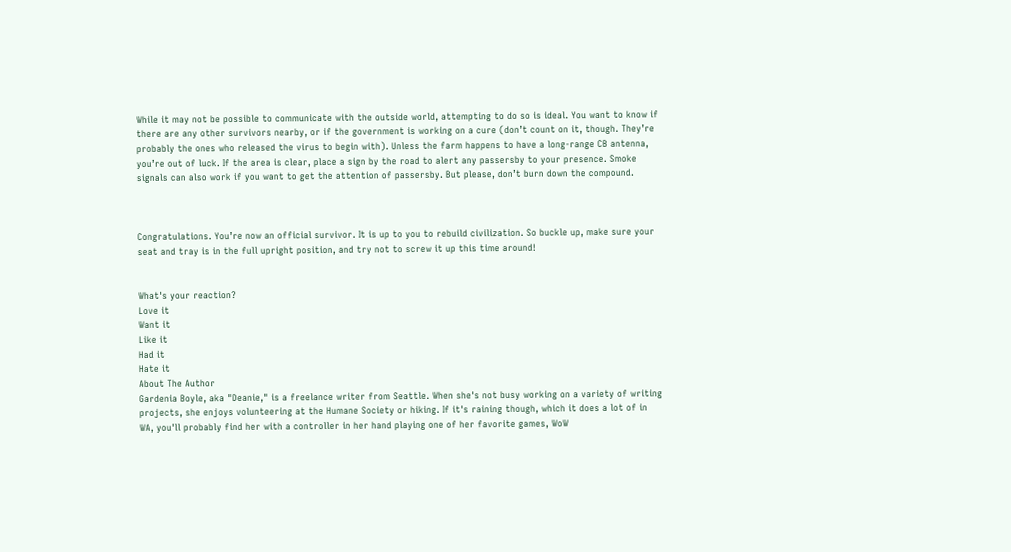While it may not be possible to communicate with the outside world, attempting to do so is ideal. You want to know if there are any other survivors nearby, or if the government is working on a cure (don’t count on it, though. They’re probably the ones who released the virus to begin with). Unless the farm happens to have a long-range CB antenna, you’re out of luck. If the area is clear, place a sign by the road to alert any passersby to your presence. Smoke signals can also work if you want to get the attention of passersby. But please, don’t burn down the compound.



Congratulations. You’re now an official survivor. It is up to you to rebuild civilization. So buckle up, make sure your seat and tray is in the full upright position, and try not to screw it up this time around!


What's your reaction?
Love it
Want it
Like it
Had it
Hate it
About The Author
Gardenia Boyle, aka "Deanie," is a freelance writer from Seattle. When she's not busy working on a variety of writing projects, she enjoys volunteering at the Humane Society or hiking. If it's raining though, which it does a lot of in WA, you'll probably find her with a controller in her hand playing one of her favorite games, WoW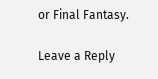or Final Fantasy.

Leave a Reply